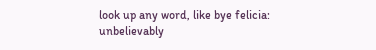look up any word, like bye felicia:
unbelievably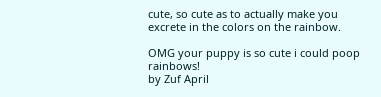cute, so cute as to actually make you excrete in the colors on the rainbow.

OMG your puppy is so cute i could poop rainbows!
by Zuf April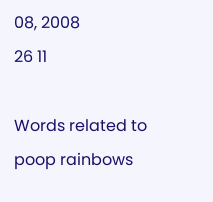08, 2008
26 11

Words related to poop rainbows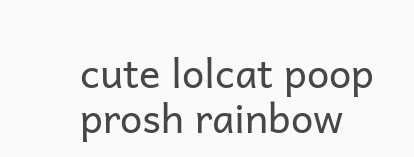cute lolcat poop prosh rainbow